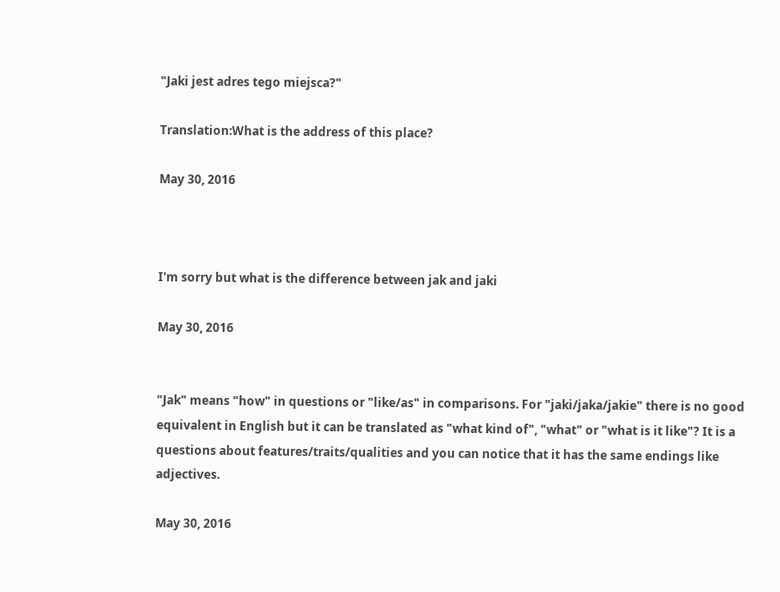"Jaki jest adres tego miejsca?"

Translation:What is the address of this place?

May 30, 2016



I'm sorry but what is the difference between jak and jaki

May 30, 2016


"Jak" means "how" in questions or "like/as" in comparisons. For "jaki/jaka/jakie" there is no good equivalent in English but it can be translated as "what kind of", "what" or "what is it like"? It is a questions about features/traits/qualities and you can notice that it has the same endings like adjectives.

May 30, 2016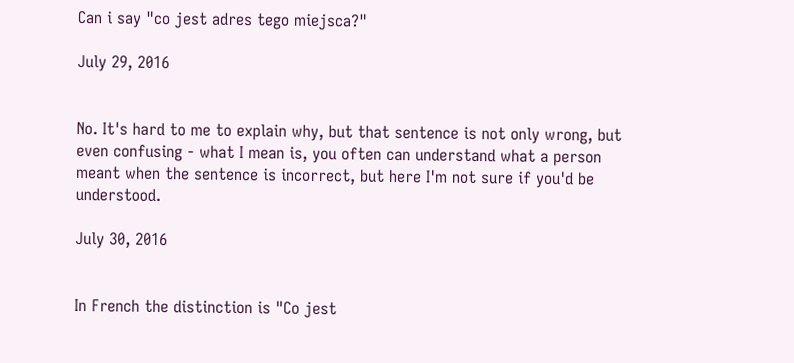Can i say "co jest adres tego miejsca?"

July 29, 2016


No. It's hard to me to explain why, but that sentence is not only wrong, but even confusing - what I mean is, you often can understand what a person meant when the sentence is incorrect, but here I'm not sure if you'd be understood.

July 30, 2016


In French the distinction is "Co jest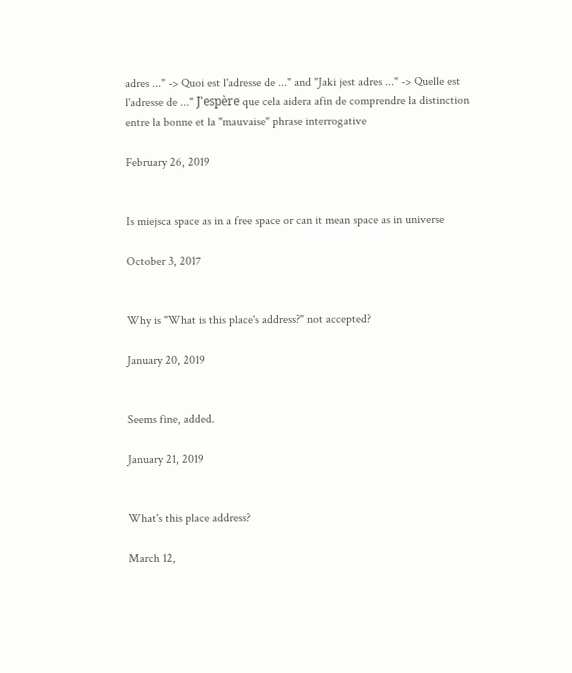adres ..." -> Quoi est l'adresse de ..." and "Jaki jest adres ..." -> Quelle est l'adresse de ..." J'espère que cela aidera afin de comprendre la distinction entre la bonne et la "mauvaise" phrase interrogative

February 26, 2019


Is miejsca space as in a free space or can it mean space as in universe

October 3, 2017


Why is "What is this place's address?" not accepted?

January 20, 2019


Seems fine, added.

January 21, 2019


What's this place address?

March 12,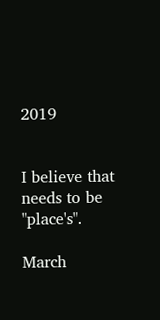2019


I believe that needs to be "place's".

March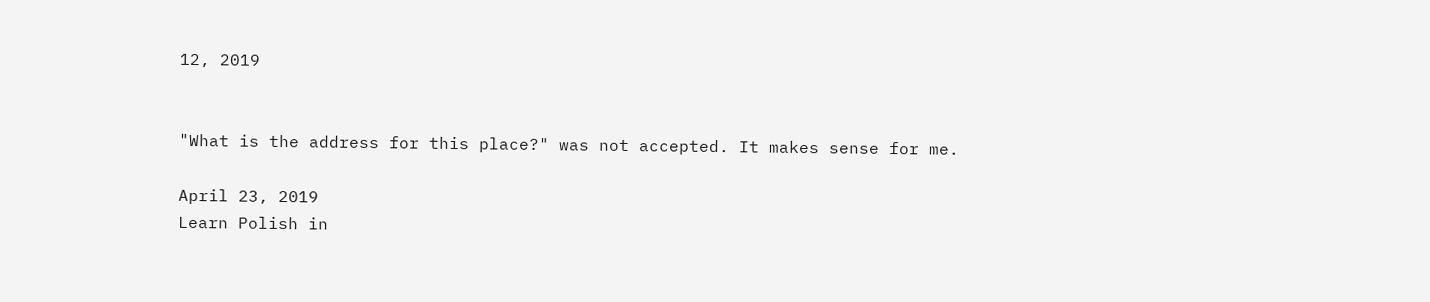12, 2019


"What is the address for this place?" was not accepted. It makes sense for me.

April 23, 2019
Learn Polish in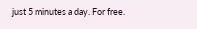just 5 minutes a day. For free.